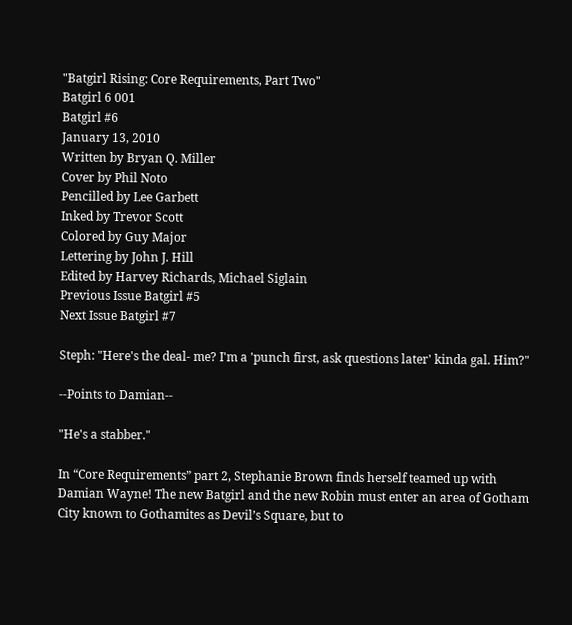"Batgirl Rising: Core Requirements, Part Two"
Batgirl 6 001
Batgirl #6
January 13, 2010
Written by Bryan Q. Miller
Cover by Phil Noto
Pencilled by Lee Garbett
Inked by Trevor Scott
Colored by Guy Major
Lettering by John J. Hill
Edited by Harvey Richards, Michael Siglain
Previous Issue Batgirl #5
Next Issue Batgirl #7

Steph: "Here's the deal- me? I'm a 'punch first, ask questions later' kinda gal. Him?"

--Points to Damian--

"He's a stabber."

In “Core Requirements” part 2, Stephanie Brown finds herself teamed up with Damian Wayne! The new Batgirl and the new Robin must enter an area of Gotham City known to Gothamites as Devil’s Square, but to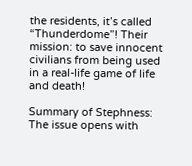the residents, it’s called “Thunderdome”! Their mission: to save innocent civilians from being used in a real-life game of life and death!

Summary of Stephness: The issue opens with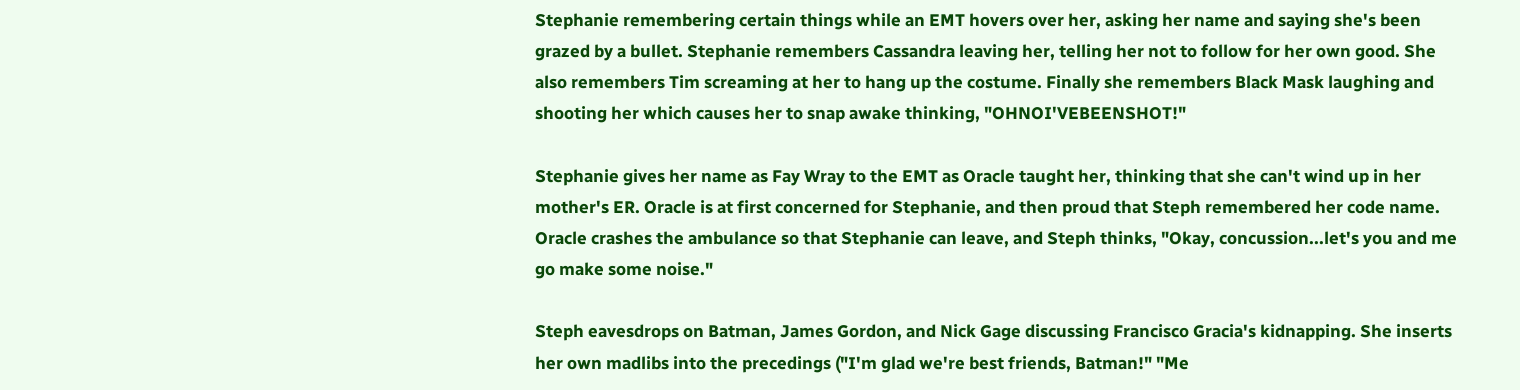Stephanie remembering certain things while an EMT hovers over her, asking her name and saying she's been grazed by a bullet. Stephanie remembers Cassandra leaving her, telling her not to follow for her own good. She also remembers Tim screaming at her to hang up the costume. Finally she remembers Black Mask laughing and shooting her which causes her to snap awake thinking, "OHNOI'VEBEENSHOT!"

Stephanie gives her name as Fay Wray to the EMT as Oracle taught her, thinking that she can't wind up in her mother's ER. Oracle is at first concerned for Stephanie, and then proud that Steph remembered her code name. Oracle crashes the ambulance so that Stephanie can leave, and Steph thinks, "Okay, concussion...let's you and me go make some noise."

Steph eavesdrops on Batman, James Gordon, and Nick Gage discussing Francisco Gracia's kidnapping. She inserts her own madlibs into the precedings ("I'm glad we're best friends, Batman!" "Me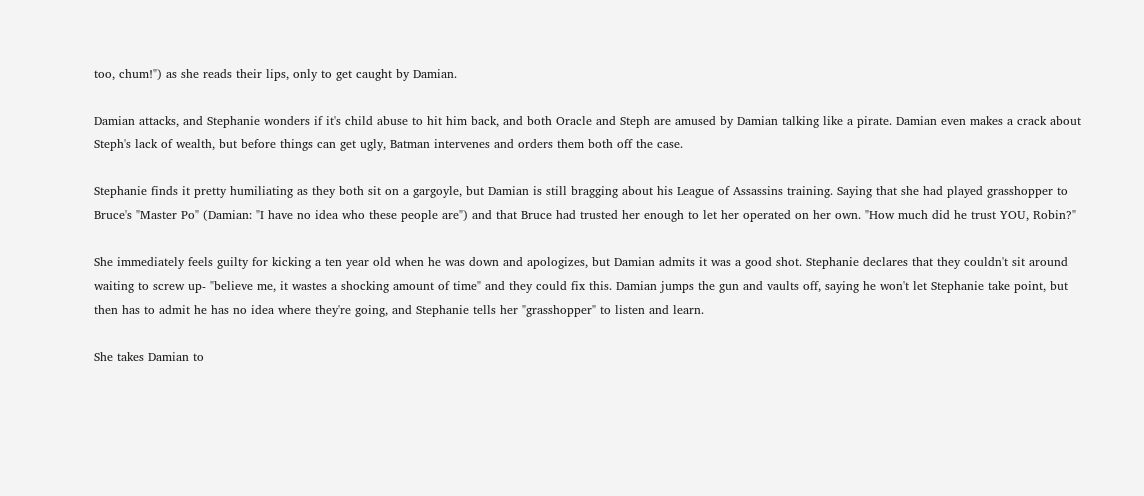too, chum!") as she reads their lips, only to get caught by Damian.

Damian attacks, and Stephanie wonders if it's child abuse to hit him back, and both Oracle and Steph are amused by Damian talking like a pirate. Damian even makes a crack about Steph's lack of wealth, but before things can get ugly, Batman intervenes and orders them both off the case.

Stephanie finds it pretty humiliating as they both sit on a gargoyle, but Damian is still bragging about his League of Assassins training. Saying that she had played grasshopper to Bruce's "Master Po" (Damian: "I have no idea who these people are") and that Bruce had trusted her enough to let her operated on her own. "How much did he trust YOU, Robin?"

She immediately feels guilty for kicking a ten year old when he was down and apologizes, but Damian admits it was a good shot. Stephanie declares that they couldn't sit around waiting to screw up- "believe me, it wastes a shocking amount of time" and they could fix this. Damian jumps the gun and vaults off, saying he won't let Stephanie take point, but then has to admit he has no idea where they're going, and Stephanie tells her "grasshopper" to listen and learn.

She takes Damian to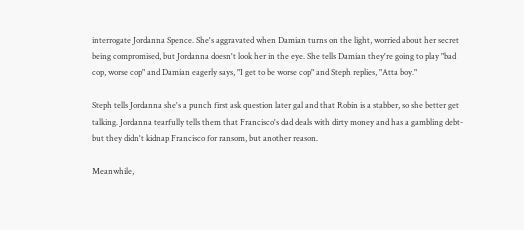interrogate Jordanna Spence. She's aggravated when Damian turns on the light, worried about her secret being compromised, but Jordanna doesn't look her in the eye. She tells Damian they're going to play "bad cop, worse cop" and Damian eagerly says, "I get to be worse cop" and Steph replies, "Atta boy."

Steph tells Jordanna she's a punch first ask question later gal and that Robin is a stabber, so she better get talking. Jordanna tearfully tells them that Francisco's dad deals with dirty money and has a gambling debt- but they didn't kidnap Francisco for ransom, but another reason.

Meanwhile,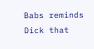Babs reminds Dick that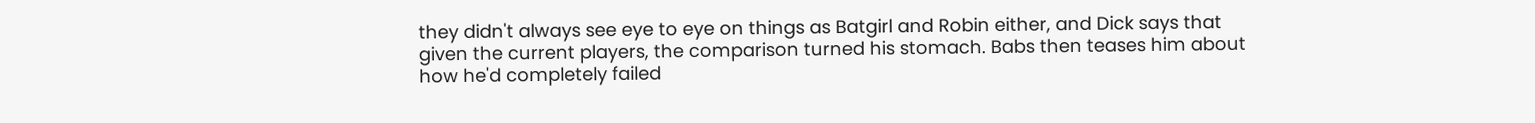they didn't always see eye to eye on things as Batgirl and Robin either, and Dick says that given the current players, the comparison turned his stomach. Babs then teases him about how he'd completely failed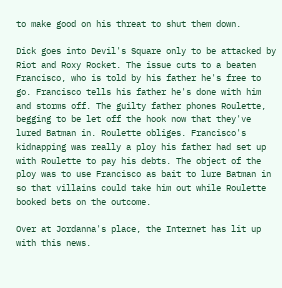to make good on his threat to shut them down.

Dick goes into Devil's Square only to be attacked by Riot and Roxy Rocket. The issue cuts to a beaten Francisco, who is told by his father he's free to go. Francisco tells his father he's done with him and storms off. The guilty father phones Roulette, begging to be let off the hook now that they've lured Batman in. Roulette obliges. Francisco's kidnapping was really a ploy his father had set up with Roulette to pay his debts. The object of the ploy was to use Francisco as bait to lure Batman in so that villains could take him out while Roulette booked bets on the outcome.

Over at Jordanna's place, the Internet has lit up with this news.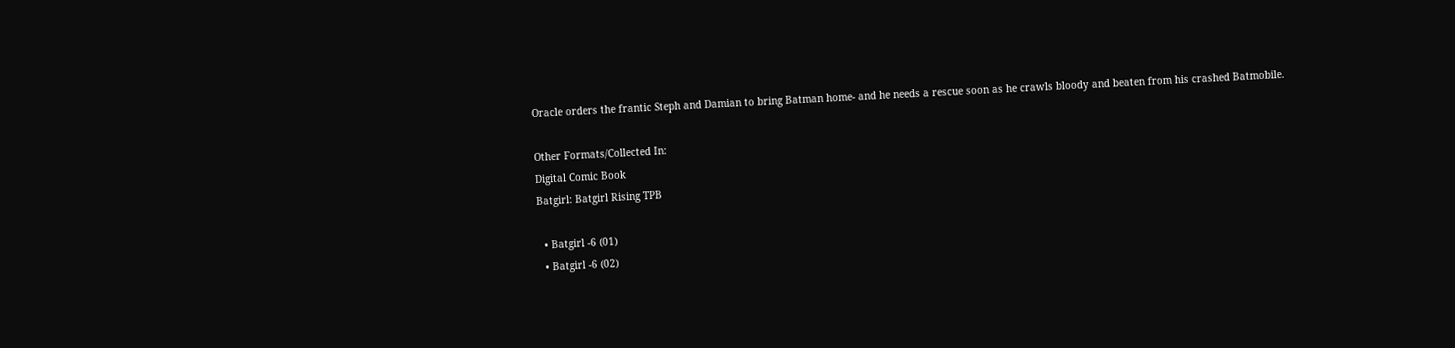Oracle orders the frantic Steph and Damian to bring Batman home- and he needs a rescue soon as he crawls bloody and beaten from his crashed Batmobile.

Other Formats/Collected In:
Digital Comic Book
Batgirl: Batgirl Rising TPB

  • Batgirl -6 (01)
  • Batgirl -6 (02)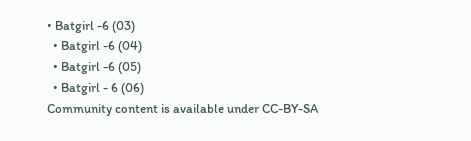• Batgirl -6 (03)
  • Batgirl -6 (04)
  • Batgirl -6 (05)
  • Batgirl - 6 (06)
Community content is available under CC-BY-SA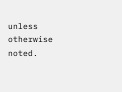unless otherwise noted.